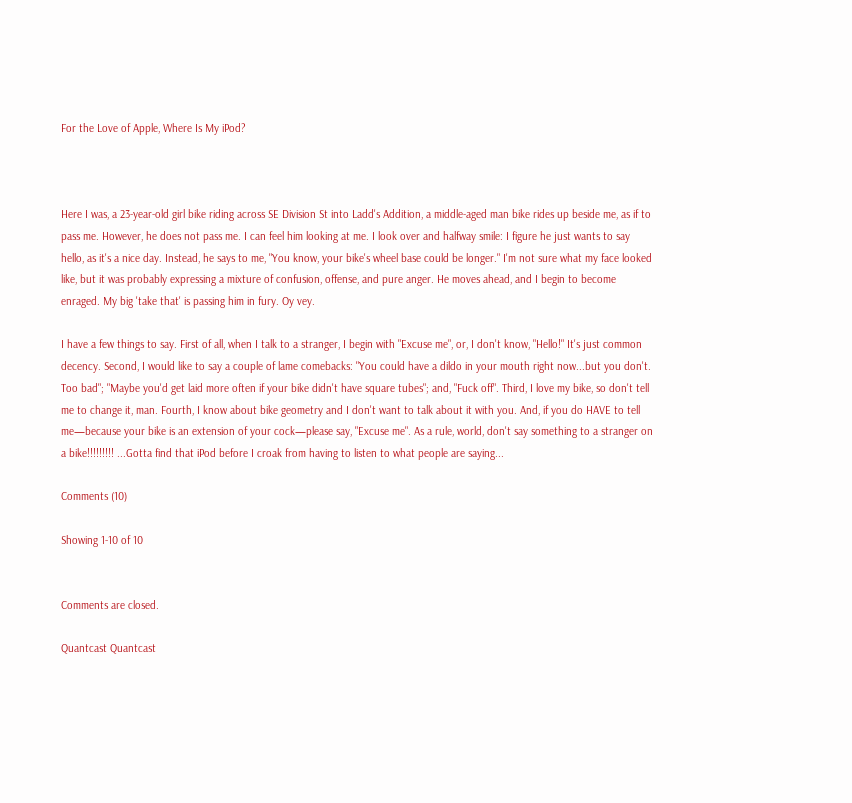For the Love of Apple, Where Is My iPod?



Here I was, a 23-year-old girl bike riding across SE Division St into Ladd's Addition, a middle-aged man bike rides up beside me, as if to pass me. However, he does not pass me. I can feel him looking at me. I look over and halfway smile: I figure he just wants to say hello, as it's a nice day. Instead, he says to me, "You know, your bike's wheel base could be longer." I'm not sure what my face looked like, but it was probably expressing a mixture of confusion, offense, and pure anger. He moves ahead, and I begin to become enraged. My big 'take that' is passing him in fury. Oy vey.

I have a few things to say. First of all, when I talk to a stranger, I begin with "Excuse me", or, I don't know, "Hello!" It's just common decency. Second, I would like to say a couple of lame comebacks: "You could have a dildo in your mouth right now...but you don't. Too bad"; "Maybe you'd get laid more often if your bike didn't have square tubes"; and, "Fuck off". Third, I love my bike, so don't tell me to change it, man. Fourth, I know about bike geometry and I don't want to talk about it with you. And, if you do HAVE to tell me—because your bike is an extension of your cock—please say, "Excuse me". As a rule, world, don't say something to a stranger on a bike!!!!!!!!! ...Gotta find that iPod before I croak from having to listen to what people are saying...

Comments (10)

Showing 1-10 of 10


Comments are closed.

Quantcast Quantcast